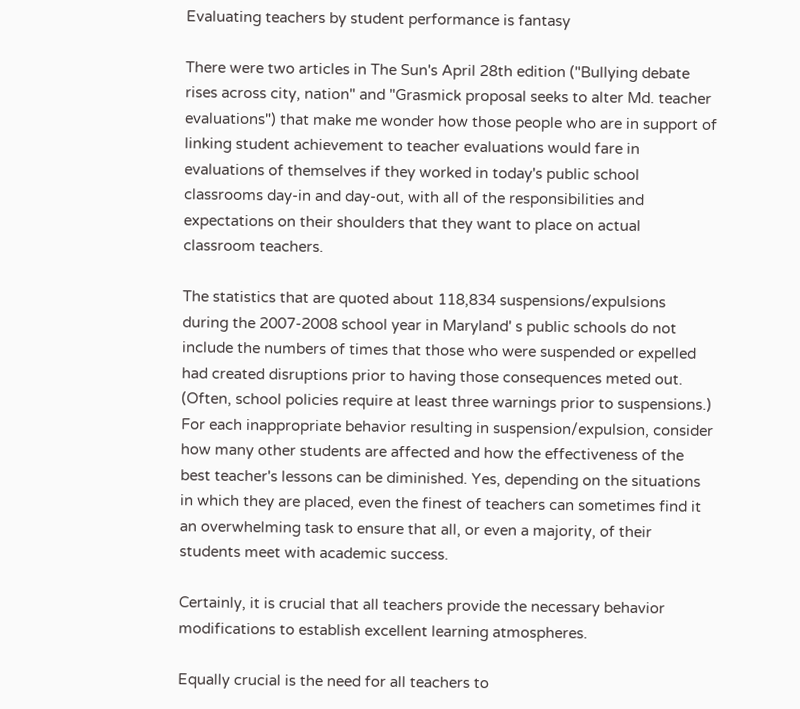Evaluating teachers by student performance is fantasy

There were two articles in The Sun's April 28th edition ("Bullying debate rises across city, nation" and "Grasmick proposal seeks to alter Md. teacher evaluations") that make me wonder how those people who are in support of linking student achievement to teacher evaluations would fare in evaluations of themselves if they worked in today's public school classrooms day-in and day-out, with all of the responsibilities and expectations on their shoulders that they want to place on actual classroom teachers.

The statistics that are quoted about 118,834 suspensions/expulsions during the 2007-2008 school year in Maryland' s public schools do not include the numbers of times that those who were suspended or expelled had created disruptions prior to having those consequences meted out. (Often, school policies require at least three warnings prior to suspensions.) For each inappropriate behavior resulting in suspension/expulsion, consider how many other students are affected and how the effectiveness of the best teacher's lessons can be diminished. Yes, depending on the situations in which they are placed, even the finest of teachers can sometimes find it an overwhelming task to ensure that all, or even a majority, of their students meet with academic success.

Certainly, it is crucial that all teachers provide the necessary behavior modifications to establish excellent learning atmospheres.

Equally crucial is the need for all teachers to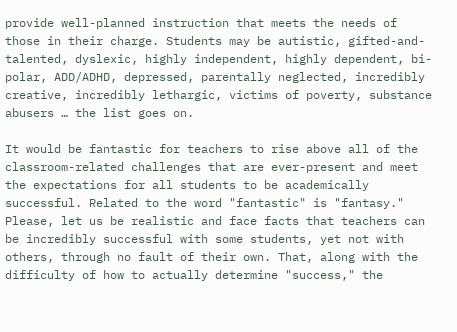provide well-planned instruction that meets the needs of those in their charge. Students may be autistic, gifted-and-talented, dyslexic, highly independent, highly dependent, bi-polar, ADD/ADHD, depressed, parentally neglected, incredibly creative, incredibly lethargic, victims of poverty, substance abusers … the list goes on.

It would be fantastic for teachers to rise above all of the classroom-related challenges that are ever-present and meet the expectations for all students to be academically successful. Related to the word "fantastic" is "fantasy." Please, let us be realistic and face facts that teachers can be incredibly successful with some students, yet not with others, through no fault of their own. That, along with the difficulty of how to actually determine "success," the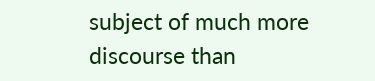subject of much more discourse than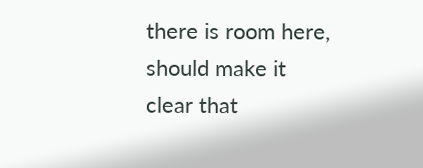there is room here, should make it clear that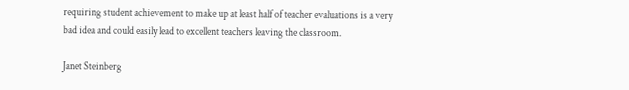requiring student achievement to make up at least half of teacher evaluations is a very bad idea and could easily lead to excellent teachers leaving the classroom.

Janet Steinberg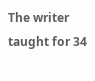The writer taught for 34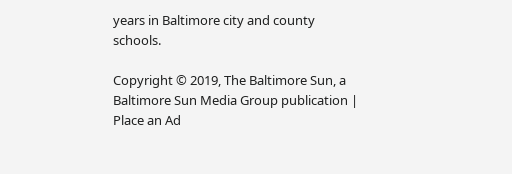years in Baltimore city and county schools.

Copyright © 2019, The Baltimore Sun, a Baltimore Sun Media Group publication | Place an Ad